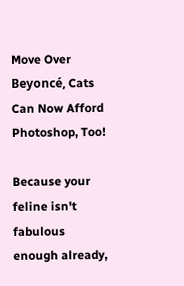Move Over Beyoncé, Cats Can Now Afford Photoshop, Too!

Because your feline isn't fabulous enough already,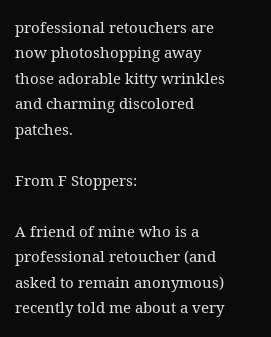professional retouchers are now photoshopping away those adorable kitty wrinkles and charming discolored patches.

From F Stoppers:

A friend of mine who is a professional retoucher (and asked to remain anonymous) recently told me about a very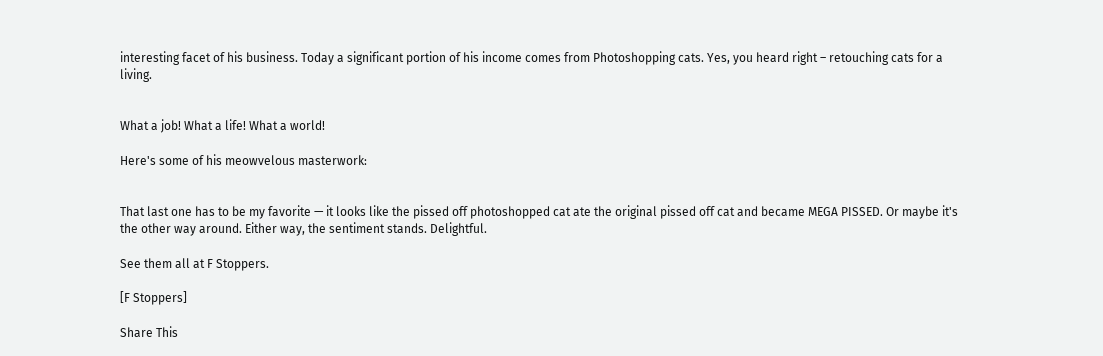interesting facet of his business. Today a significant portion of his income comes from Photoshopping cats. Yes, you heard right – retouching cats for a living.


What a job! What a life! What a world!

Here's some of his meowvelous masterwork:


That last one has to be my favorite — it looks like the pissed off photoshopped cat ate the original pissed off cat and became MEGA PISSED. Or maybe it's the other way around. Either way, the sentiment stands. Delightful.

See them all at F Stoppers.

[F Stoppers]

Share This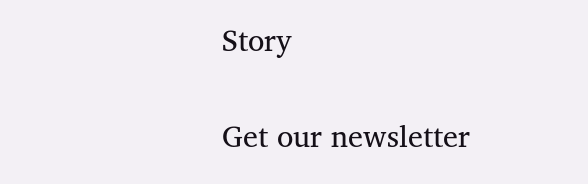Story

Get our newsletter